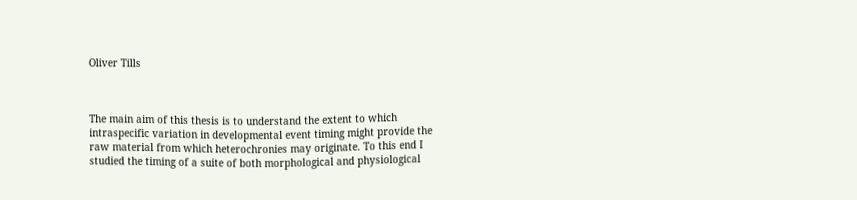Oliver Tills



The main aim of this thesis is to understand the extent to which intraspecific variation in developmental event timing might provide the raw material from which heterochronies may originate. To this end I studied the timing of a suite of both morphological and physiological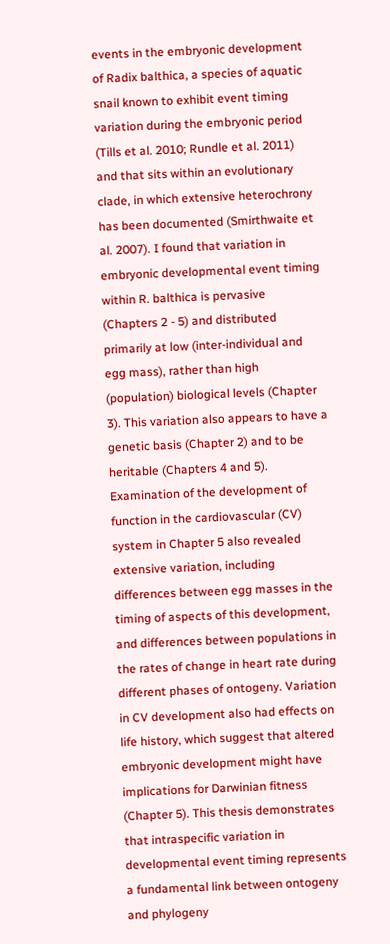events in the embryonic development of Radix balthica, a species of aquatic snail known to exhibit event timing variation during the embryonic period (Tills et al. 2010; Rundle et al. 2011) and that sits within an evolutionary clade, in which extensive heterochrony has been documented (Smirthwaite et al. 2007). I found that variation in embryonic developmental event timing within R. balthica is pervasive (Chapters 2 - 5) and distributed primarily at low (inter-individual and egg mass), rather than high (population) biological levels (Chapter 3). This variation also appears to have a genetic basis (Chapter 2) and to be heritable (Chapters 4 and 5). Examination of the development of function in the cardiovascular (CV) system in Chapter 5 also revealed extensive variation, including differences between egg masses in the timing of aspects of this development, and differences between populations in the rates of change in heart rate during different phases of ontogeny. Variation in CV development also had effects on life history, which suggest that altered embryonic development might have implications for Darwinian fitness (Chapter 5). This thesis demonstrates that intraspecific variation in developmental event timing represents a fundamental link between ontogeny and phylogeny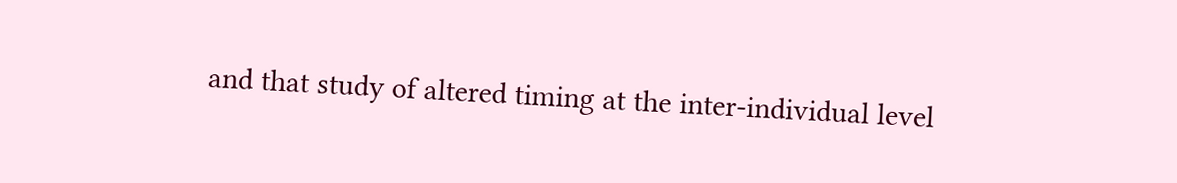and that study of altered timing at the inter-individual level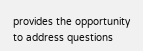provides the opportunity to address questions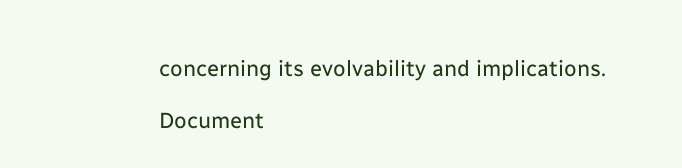concerning its evolvability and implications.

Document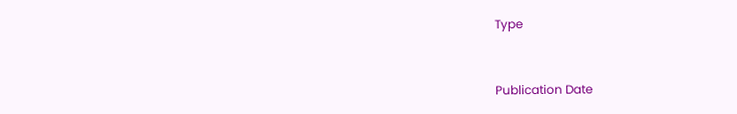Type


Publication Date